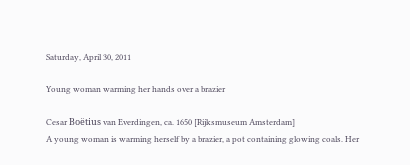Saturday, April 30, 2011

Young woman warming her hands over a brazier

Cesar Boëtius van Everdingen, ca. 1650 [Rijksmuseum Amsterdam]
A young woman is warming herself by a brazier, a pot containing glowing coals. Her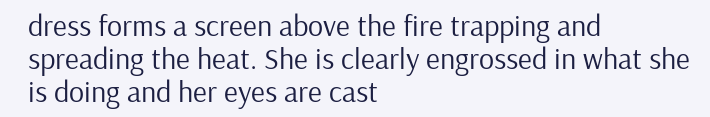dress forms a screen above the fire trapping and spreading the heat. She is clearly engrossed in what she is doing and her eyes are cast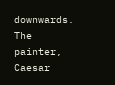downwards. The painter, Caesar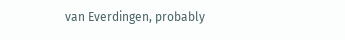van Everdingen, probably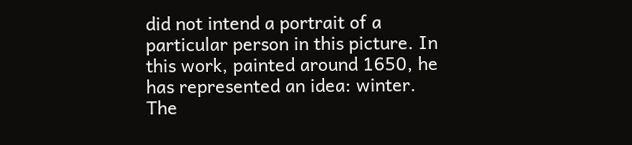did not intend a portrait of a particular person in this picture. In this work, painted around 1650, he has represented an idea: winter. The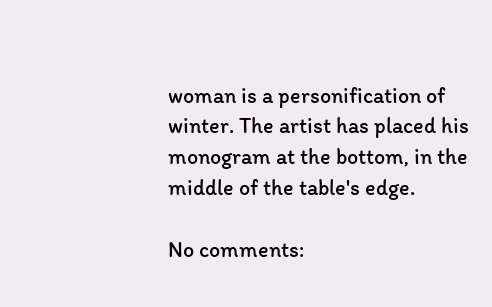woman is a personification of winter. The artist has placed his monogram at the bottom, in the middle of the table's edge.

No comments: